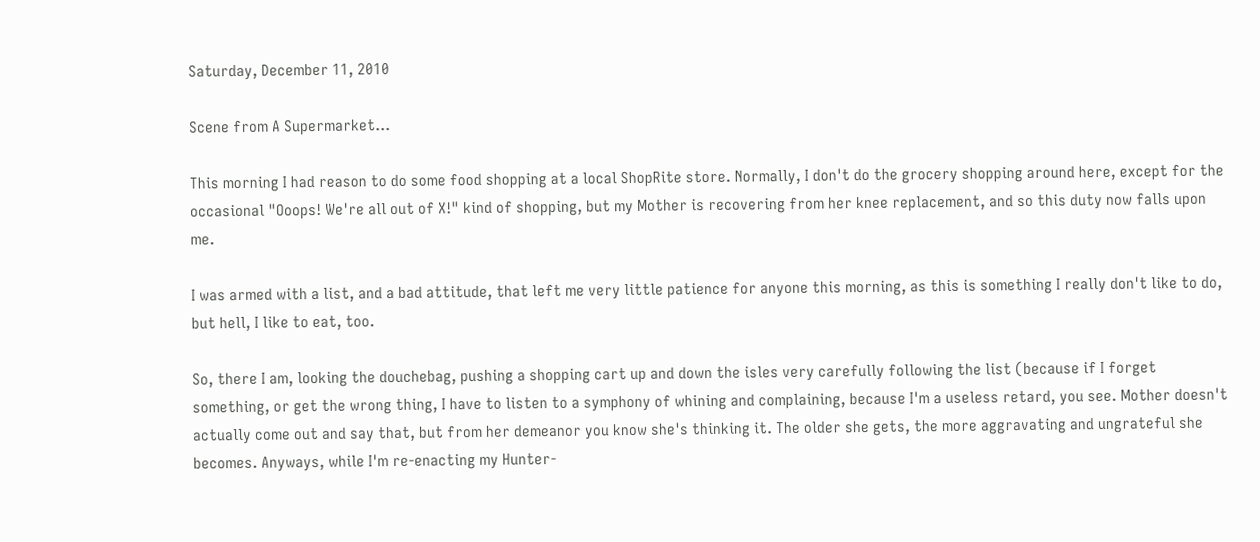Saturday, December 11, 2010

Scene from A Supermarket...

This morning I had reason to do some food shopping at a local ShopRite store. Normally, I don't do the grocery shopping around here, except for the occasional "Ooops! We're all out of X!" kind of shopping, but my Mother is recovering from her knee replacement, and so this duty now falls upon me.

I was armed with a list, and a bad attitude, that left me very little patience for anyone this morning, as this is something I really don't like to do, but hell, I like to eat, too.

So, there I am, looking the douchebag, pushing a shopping cart up and down the isles very carefully following the list (because if I forget something, or get the wrong thing, I have to listen to a symphony of whining and complaining, because I'm a useless retard, you see. Mother doesn't actually come out and say that, but from her demeanor you know she's thinking it. The older she gets, the more aggravating and ungrateful she becomes. Anyways, while I'm re-enacting my Hunter-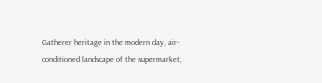Gatherer heritage in the modern day, air-conditioned landscape of the supermarket,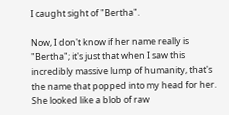I caught sight of "Bertha".

Now, I don't know if her name really is "Bertha"; it's just that when I saw this incredibly massive lump of humanity, that's the name that popped into my head for her. She looked like a blob of raw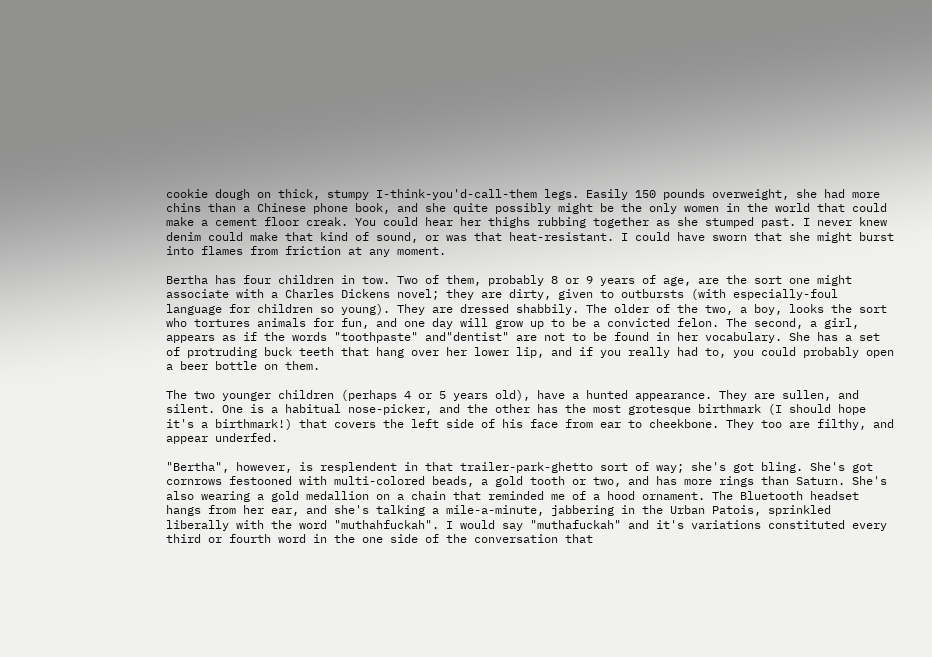cookie dough on thick, stumpy I-think-you'd-call-them legs. Easily 150 pounds overweight, she had more chins than a Chinese phone book, and she quite possibly might be the only women in the world that could make a cement floor creak. You could hear her thighs rubbing together as she stumped past. I never knew denim could make that kind of sound, or was that heat-resistant. I could have sworn that she might burst into flames from friction at any moment.

Bertha has four children in tow. Two of them, probably 8 or 9 years of age, are the sort one might associate with a Charles Dickens novel; they are dirty, given to outbursts (with especially-foul language for children so young). They are dressed shabbily. The older of the two, a boy, looks the sort who tortures animals for fun, and one day will grow up to be a convicted felon. The second, a girl, appears as if the words "toothpaste" and"dentist" are not to be found in her vocabulary. She has a set of protruding buck teeth that hang over her lower lip, and if you really had to, you could probably open a beer bottle on them.

The two younger children (perhaps 4 or 5 years old), have a hunted appearance. They are sullen, and silent. One is a habitual nose-picker, and the other has the most grotesque birthmark (I should hope it's a birthmark!) that covers the left side of his face from ear to cheekbone. They too are filthy, and appear underfed.

"Bertha", however, is resplendent in that trailer-park-ghetto sort of way; she's got bling. She's got cornrows festooned with multi-colored beads, a gold tooth or two, and has more rings than Saturn. She's also wearing a gold medallion on a chain that reminded me of a hood ornament. The Bluetooth headset hangs from her ear, and she's talking a mile-a-minute, jabbering in the Urban Patois, sprinkled liberally with the word "muthahfuckah". I would say "muthafuckah" and it's variations constituted every third or fourth word in the one side of the conversation that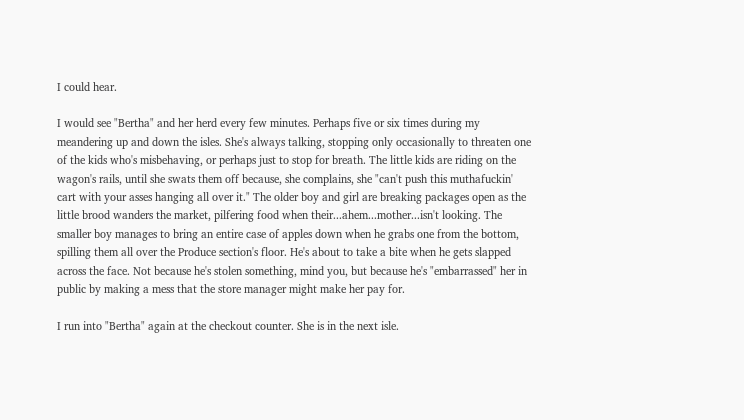I could hear.

I would see "Bertha" and her herd every few minutes. Perhaps five or six times during my meandering up and down the isles. She's always talking, stopping only occasionally to threaten one of the kids who's misbehaving, or perhaps just to stop for breath. The little kids are riding on the wagon's rails, until she swats them off because, she complains, she "can't push this muthafuckin' cart with your asses hanging all over it." The older boy and girl are breaking packages open as the little brood wanders the market, pilfering food when their...ahem...mother...isn't looking. The smaller boy manages to bring an entire case of apples down when he grabs one from the bottom, spilling them all over the Produce section's floor. He's about to take a bite when he gets slapped across the face. Not because he's stolen something, mind you, but because he's "embarrassed" her in public by making a mess that the store manager might make her pay for.

I run into "Bertha" again at the checkout counter. She is in the next isle.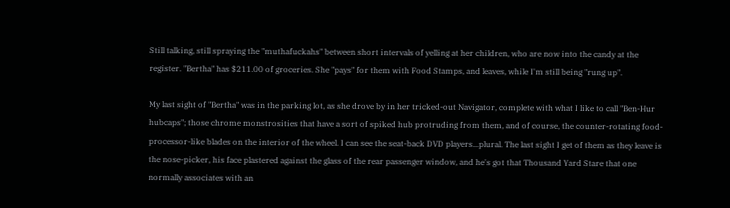Still talking, still spraying the "muthafuckahs" between short intervals of yelling at her children, who are now into the candy at the register. "Bertha" has $211.00 of groceries. She "pays" for them with Food Stamps, and leaves, while I'm still being "rung up".

My last sight of "Bertha" was in the parking lot, as she drove by in her tricked-out Navigator, complete with what I like to call "Ben-Hur hubcaps"; those chrome monstrosities that have a sort of spiked hub protruding from them, and of course, the counter-rotating food-processor-like blades on the interior of the wheel. I can see the seat-back DVD players...plural. The last sight I get of them as they leave is the nose-picker, his face plastered against the glass of the rear passenger window, and he's got that Thousand Yard Stare that one normally associates with an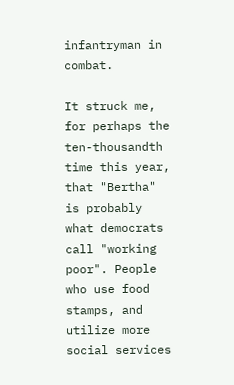infantryman in combat.

It struck me, for perhaps the ten-thousandth time this year, that "Bertha" is probably what democrats call "working poor". People who use food stamps, and utilize more social services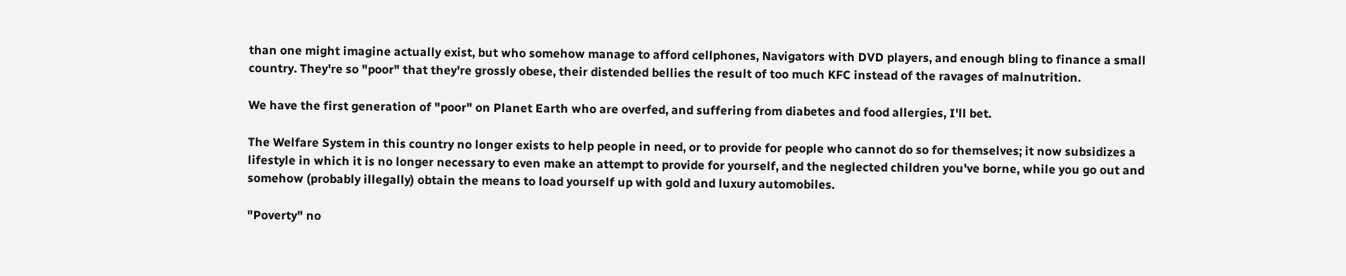than one might imagine actually exist, but who somehow manage to afford cellphones, Navigators with DVD players, and enough bling to finance a small country. They're so "poor" that they're grossly obese, their distended bellies the result of too much KFC instead of the ravages of malnutrition.

We have the first generation of "poor" on Planet Earth who are overfed, and suffering from diabetes and food allergies, I'll bet.

The Welfare System in this country no longer exists to help people in need, or to provide for people who cannot do so for themselves; it now subsidizes a lifestyle in which it is no longer necessary to even make an attempt to provide for yourself, and the neglected children you've borne, while you go out and somehow (probably illegally) obtain the means to load yourself up with gold and luxury automobiles.

"Poverty" no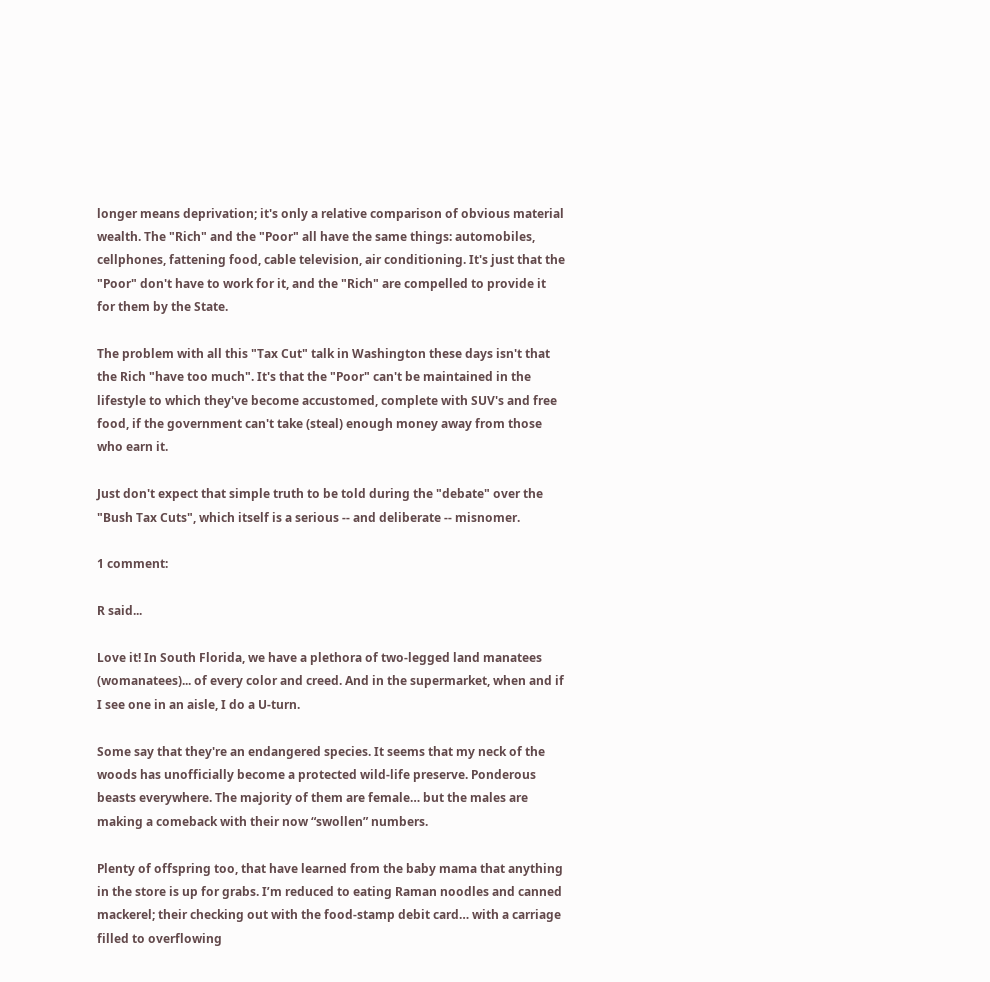longer means deprivation; it's only a relative comparison of obvious material wealth. The "Rich" and the "Poor" all have the same things: automobiles, cellphones, fattening food, cable television, air conditioning. It's just that the "Poor" don't have to work for it, and the "Rich" are compelled to provide it for them by the State.

The problem with all this "Tax Cut" talk in Washington these days isn't that the Rich "have too much". It's that the "Poor" can't be maintained in the lifestyle to which they've become accustomed, complete with SUV's and free food, if the government can't take (steal) enough money away from those who earn it.

Just don't expect that simple truth to be told during the "debate" over the "Bush Tax Cuts", which itself is a serious -- and deliberate -- misnomer.

1 comment:

R said...

Love it! In South Florida, we have a plethora of two-legged land manatees (womanatees)... of every color and creed. And in the supermarket, when and if I see one in an aisle, I do a U-turn.

Some say that they're an endangered species. It seems that my neck of the woods has unofficially become a protected wild-life preserve. Ponderous beasts everywhere. The majority of them are female… but the males are making a comeback with their now “swollen” numbers.

Plenty of offspring too, that have learned from the baby mama that anything in the store is up for grabs. I’m reduced to eating Raman noodles and canned mackerel; their checking out with the food-stamp debit card… with a carriage filled to overflowing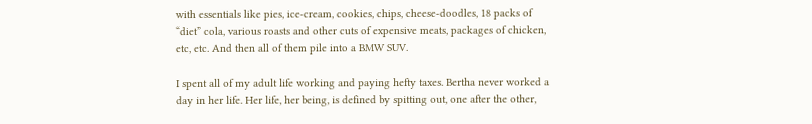with essentials like pies, ice-cream, cookies, chips, cheese-doodles, 18 packs of “diet” cola, various roasts and other cuts of expensive meats, packages of chicken, etc, etc. And then all of them pile into a BMW SUV.

I spent all of my adult life working and paying hefty taxes. Bertha never worked a day in her life. Her life, her being, is defined by spitting out, one after the other,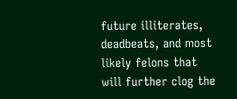future illiterates, deadbeats, and most likely felons that will further clog the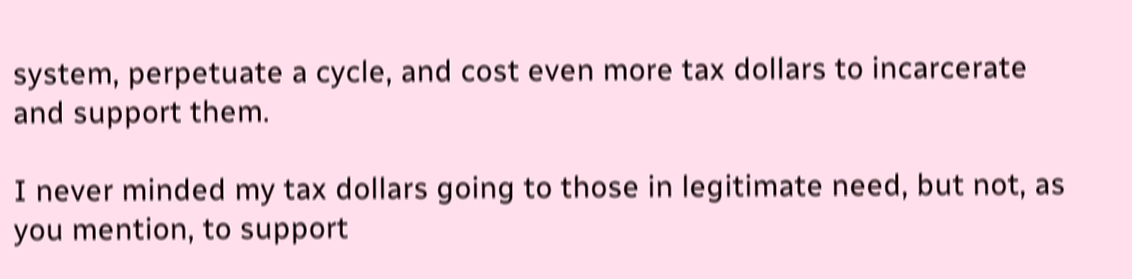system, perpetuate a cycle, and cost even more tax dollars to incarcerate and support them.

I never minded my tax dollars going to those in legitimate need, but not, as you mention, to support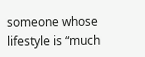someone whose lifestyle is “much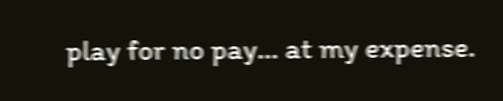play for no pay… at my expense.